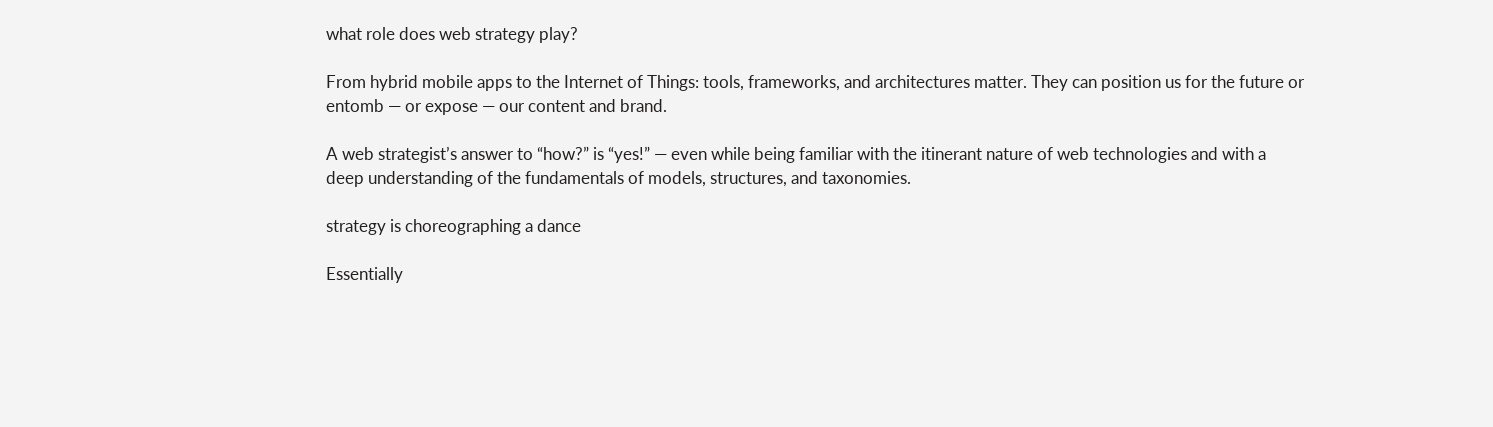what role does web strategy play?

From hybrid mobile apps to the Internet of Things: tools, frameworks, and architectures matter. They can position us for the future or entomb — or expose — our content and brand.

A web strategist’s answer to “how?” is “yes!” — even while being familiar with the itinerant nature of web technologies and with a deep understanding of the fundamentals of models, structures, and taxonomies.

strategy is choreographing a dance

Essentially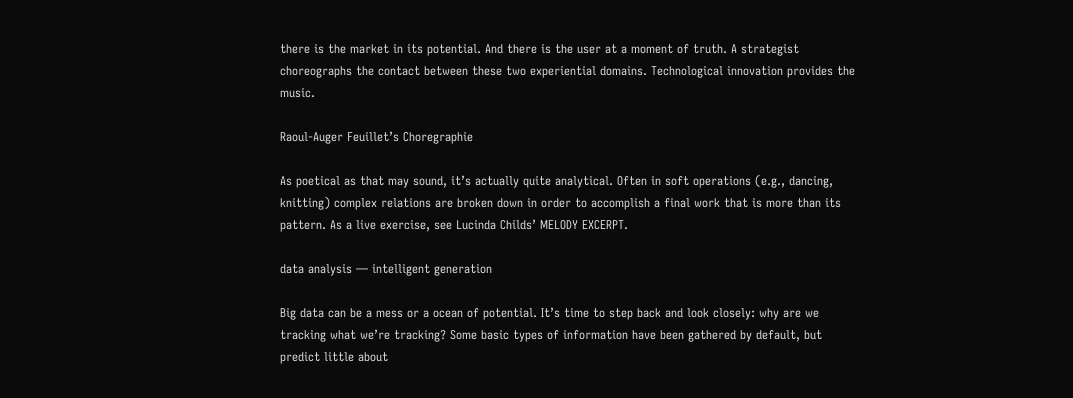there is the market in its potential. And there is the user at a moment of truth. A strategist choreographs the contact between these two experiential domains. Technological innovation provides the music.

Raoul-Auger Feuillet’s Choregraphie

As poetical as that may sound, it’s actually quite analytical. Often in soft operations (e.g., dancing, knitting) complex relations are broken down in order to accomplish a final work that is more than its pattern. As a live exercise, see Lucinda Childs’ MELODY EXCERPT.

data analysis — intelligent generation

Big data can be a mess or a ocean of potential. It’s time to step back and look closely: why are we tracking what we’re tracking? Some basic types of information have been gathered by default, but predict little about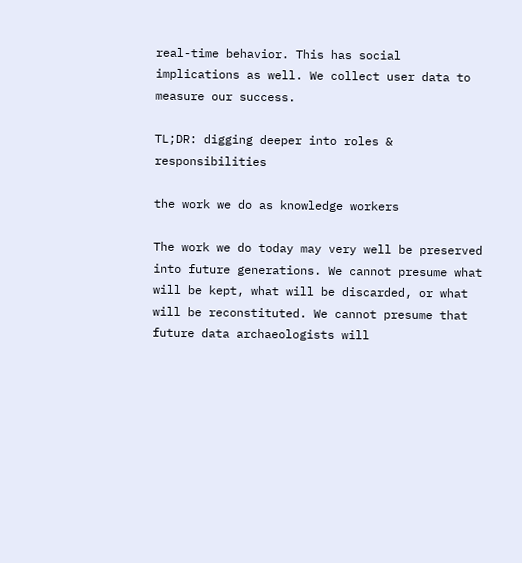real-time behavior. This has social implications as well. We collect user data to measure our success.

TL;DR: digging deeper into roles & responsibilities

the work we do as knowledge workers

The work we do today may very well be preserved into future generations. We cannot presume what will be kept, what will be discarded, or what will be reconstituted. We cannot presume that future data archaeologists will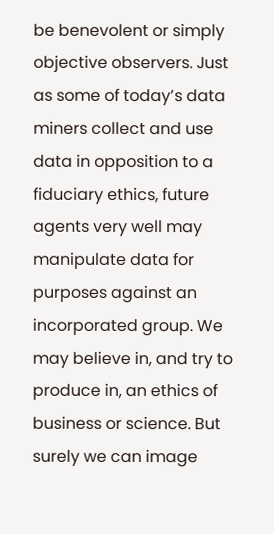be benevolent or simply objective observers. Just as some of today’s data miners collect and use data in opposition to a fiduciary ethics, future agents very well may manipulate data for purposes against an incorporated group. We may believe in, and try to produce in, an ethics of business or science. But surely we can image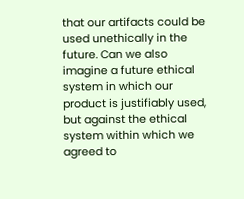that our artifacts could be used unethically in the future. Can we also imagine a future ethical system in which our product is justifiably used, but against the ethical system within which we agreed to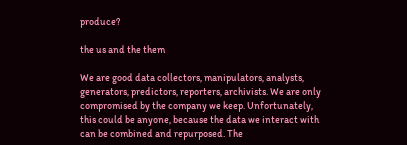produce?

the us and the them

We are good data collectors, manipulators, analysts, generators, predictors, reporters, archivists. We are only compromised by the company we keep. Unfortunately, this could be anyone, because the data we interact with can be combined and repurposed. The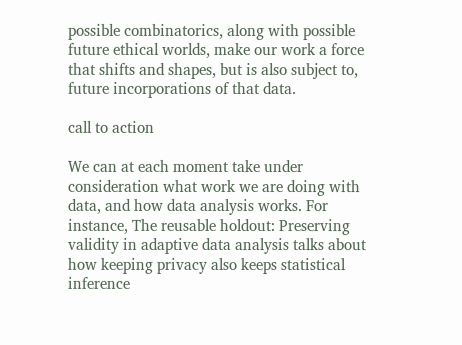possible combinatorics, along with possible future ethical worlds, make our work a force that shifts and shapes, but is also subject to, future incorporations of that data.

call to action

We can at each moment take under consideration what work we are doing with data, and how data analysis works. For instance, The reusable holdout: Preserving validity in adaptive data analysis talks about how keeping privacy also keeps statistical inference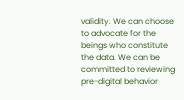validity. We can choose to advocate for the beings who constitute the data. We can be committed to reviewing pre-digital behavior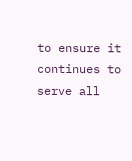to ensure it continues to serve all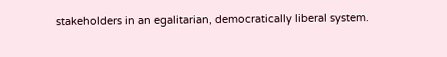stakeholders in an egalitarian, democratically liberal system.